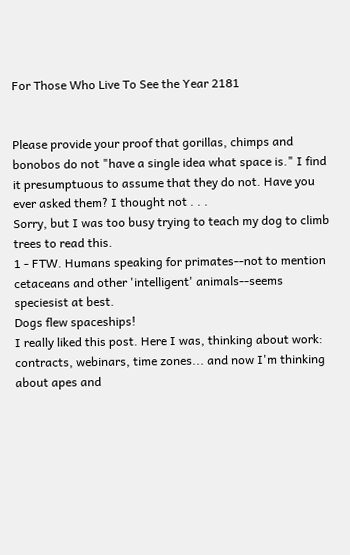For Those Who Live To See the Year 2181


Please provide your proof that gorillas, chimps and bonobos do not "have a single idea what space is." I find it presumptuous to assume that they do not. Have you ever asked them? I thought not . . .
Sorry, but I was too busy trying to teach my dog to climb trees to read this.
1 - FTW. Humans speaking for primates--not to mention cetaceans and other 'intelligent' animals--seems speciesist at best.
Dogs flew spaceships!
I really liked this post. Here I was, thinking about work: contracts, webinars, time zones... and now I'm thinking about apes and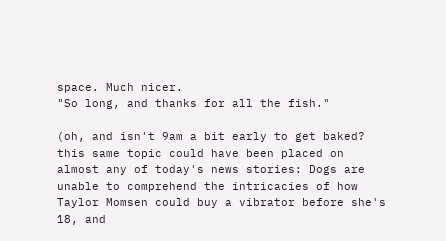space. Much nicer.
"So long, and thanks for all the fish."

(oh, and isn't 9am a bit early to get baked? this same topic could have been placed on almost any of today's news stories: Dogs are unable to comprehend the intricacies of how Taylor Momsen could buy a vibrator before she's 18, and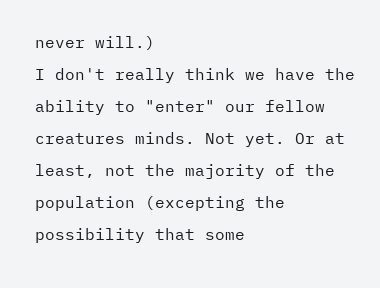never will.)
I don't really think we have the ability to "enter" our fellow creatures minds. Not yet. Or at least, not the majority of the population (excepting the possibility that some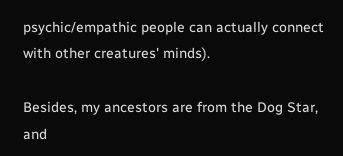psychic/empathic people can actually connect with other creatures' minds).

Besides, my ancestors are from the Dog Star, and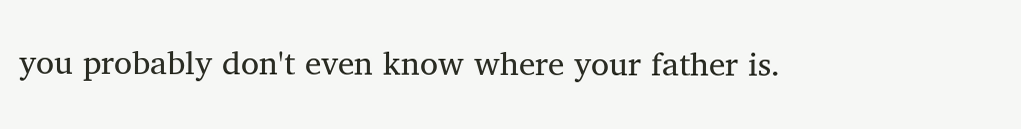you probably don't even know where your father is.